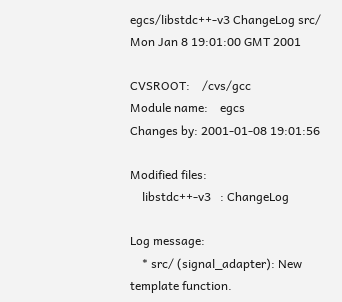egcs/libstdc++-v3 ChangeLog src/
Mon Jan 8 19:01:00 GMT 2001

CVSROOT:    /cvs/gcc
Module name:    egcs
Changes by: 2001-01-08 19:01:56

Modified files:
    libstdc++-v3   : ChangeLog

Log message:
    * src/ (signal_adapter): New template function.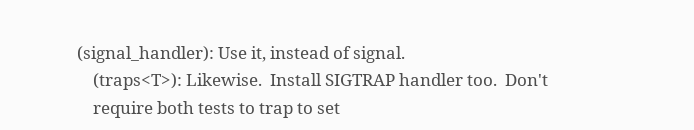(signal_handler): Use it, instead of signal.
    (traps<T>): Likewise.  Install SIGTRAP handler too.  Don't
    require both tests to trap to set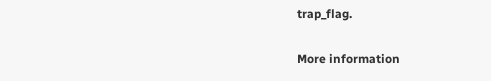trap_flag.


More information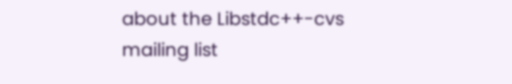about the Libstdc++-cvs mailing list